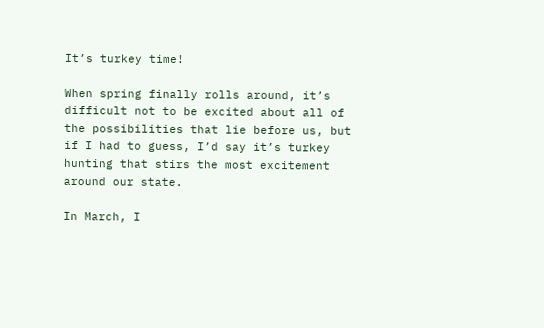It’s turkey time!

When spring finally rolls around, it’s difficult not to be excited about all of the possibilities that lie before us, but if I had to guess, I’d say it’s turkey hunting that stirs the most excitement around our state.

In March, I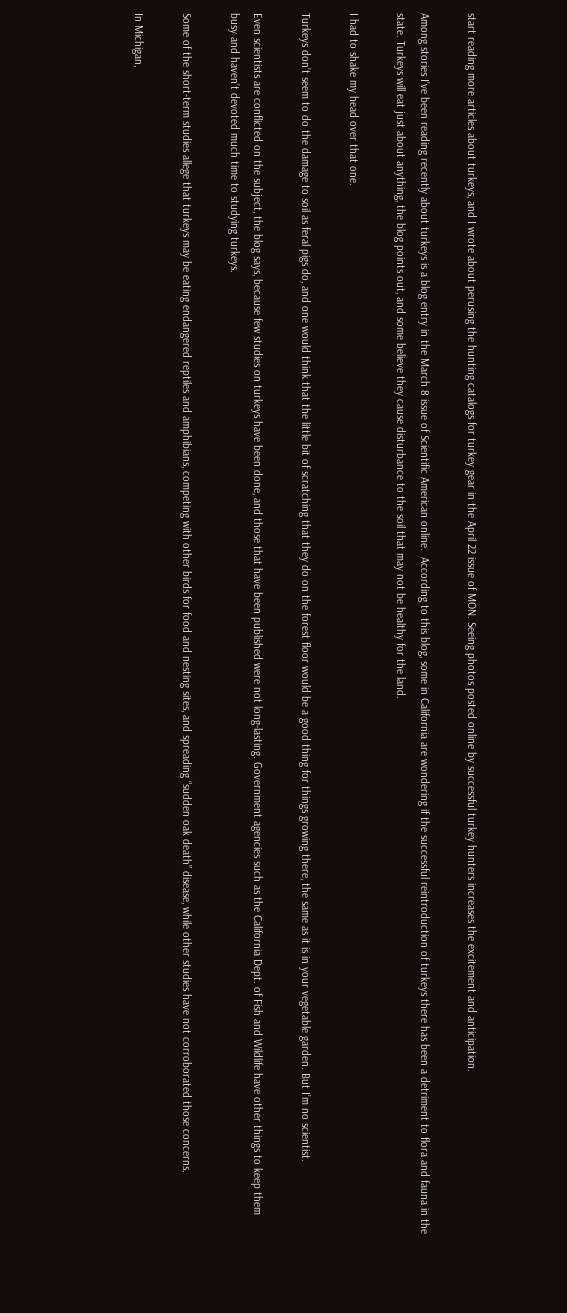start reading more articles about turkeys, and I wrote about perusing the hunting catalogs for turkey gear in the April 22 issue of MON. Seeing photos posted online by successful turkey hunters increases the excitement and anticipation.

Among stories I’ve been reading recently about turkeys is a blog entry in the March 8 issue of Scientific American online.  According to this blog, some in California are wondering if the successful reintroduction of turkeys there has been a detriment to flora and fauna in the state. Turkeys will eat just about anything, the blog points out, and some believe they cause disturbance to the soil that may not be healthy for the land.

I had to shake my head over that one.

Turkeys don’t seem to do the damage to soil as feral pigs do, and one would think that the little bit of scratching that they do on the forest floor would be a good thing for things growing there, the same as it is in your vegetable garden. But I’m no scientist.

Even scientists are conflicted on the subject, the blog says, because few studies on turkeys have been done, and those that have been published were not long-lasting. Government agencies such as the California Dept. of Fish and Wildlife have other things to keep them busy and haven’t devoted much time to studying turkeys.

Some of the short-term studies allege that turkeys may be eating endangered reptiles and amphibians, competing with other birds for food and nesting sites, and spreading “sudden oak death” disease, while other studies have not corroborated those concerns.

In Michigan,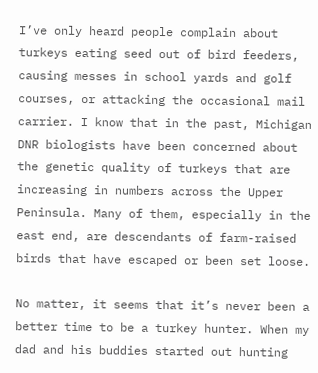I’ve only heard people complain about turkeys eating seed out of bird feeders, causing messes in school yards and golf courses, or attacking the occasional mail carrier. I know that in the past, Michigan DNR biologists have been concerned about the genetic quality of turkeys that are increasing in numbers across the Upper Peninsula. Many of them, especially in the east end, are descendants of farm-raised birds that have escaped or been set loose.

No matter, it seems that it’s never been a better time to be a turkey hunter. When my dad and his buddies started out hunting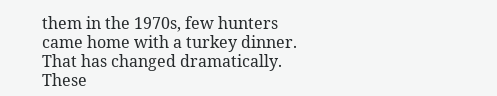them in the 1970s, few hunters came home with a turkey dinner. That has changed dramatically. These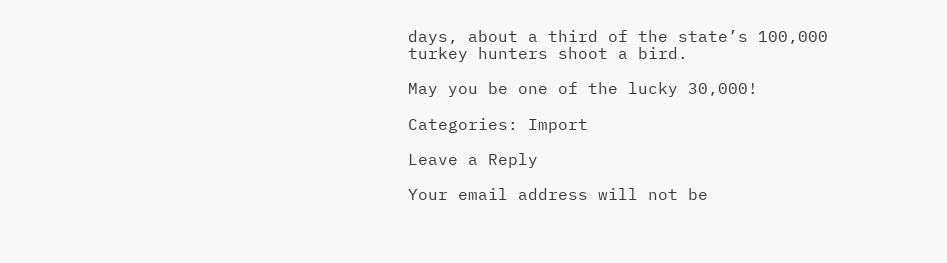days, about a third of the state’s 100,000 turkey hunters shoot a bird.

May you be one of the lucky 30,000!

Categories: Import

Leave a Reply

Your email address will not be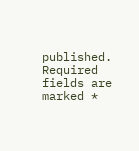published. Required fields are marked *